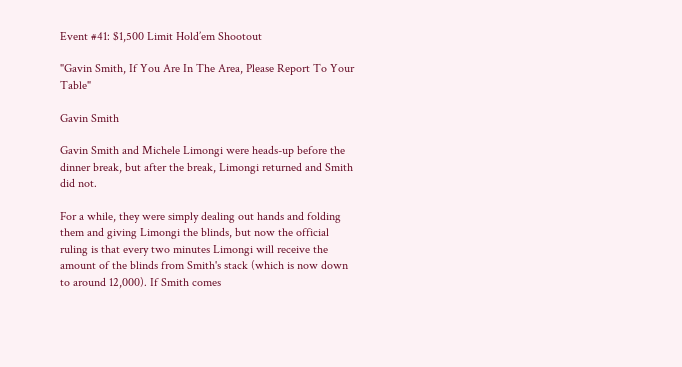Event #41: $1,500 Limit Hold’em Shootout

"Gavin Smith, If You Are In The Area, Please Report To Your Table"

Gavin Smith

Gavin Smith and Michele Limongi were heads-up before the dinner break, but after the break, Limongi returned and Smith did not.

For a while, they were simply dealing out hands and folding them and giving Limongi the blinds, but now the official ruling is that every two minutes Limongi will receive the amount of the blinds from Smith's stack (which is now down to around 12,000). If Smith comes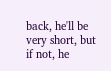back, he'll be very short, but if not, he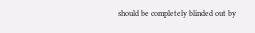should be completely blinded out by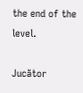the end of the level.

Jucător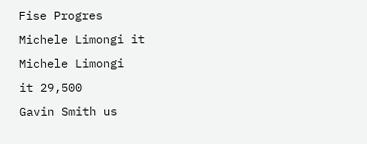Fise Progres
Michele Limongi it
Michele Limongi
it 29,500
Gavin Smith us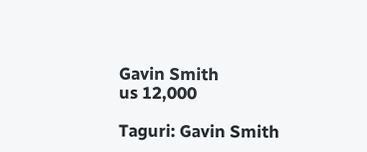Gavin Smith
us 12,000

Taguri: Gavin Smith